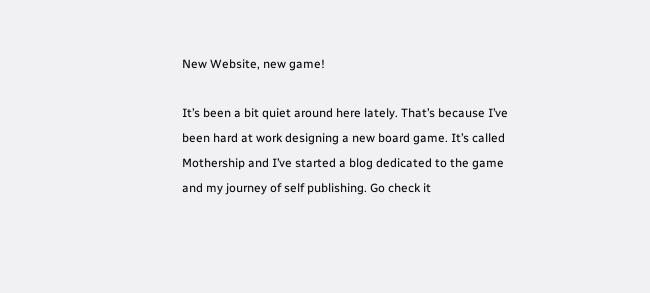New Website, new game!

It’s been a bit quiet around here lately. That’s because I’ve been hard at work designing a new board game. It’s called Mothership and I’ve started a blog dedicated to the game and my journey of self publishing. Go check it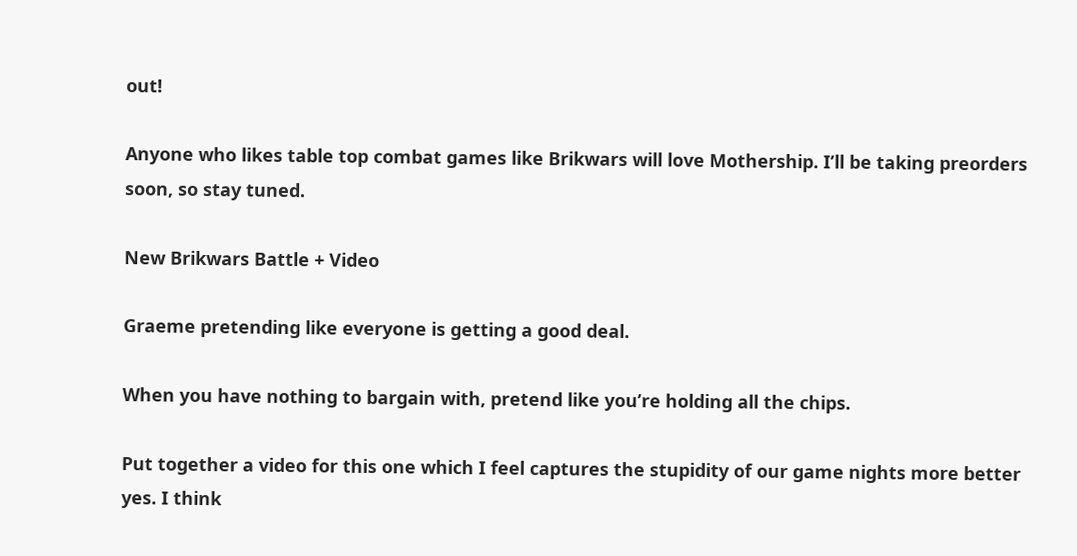out!

Anyone who likes table top combat games like Brikwars will love Mothership. I’ll be taking preorders soon, so stay tuned.

New Brikwars Battle + Video

Graeme pretending like everyone is getting a good deal.

When you have nothing to bargain with, pretend like you’re holding all the chips.

Put together a video for this one which I feel captures the stupidity of our game nights more better yes. I think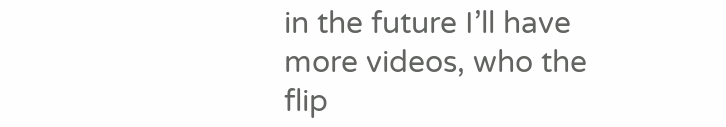in the future I’ll have more videos, who the flip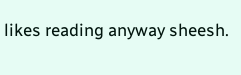likes reading anyway sheesh.